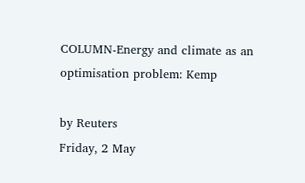COLUMN-Energy and climate as an optimisation problem: Kemp

by Reuters
Friday, 2 May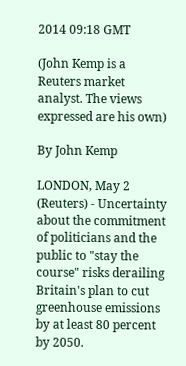2014 09:18 GMT

(John Kemp is a Reuters market analyst. The views expressed are his own)

By John Kemp

LONDON, May 2 (Reuters) - Uncertainty about the commitment of politicians and the public to "stay the course" risks derailing Britain's plan to cut greenhouse emissions by at least 80 percent by 2050.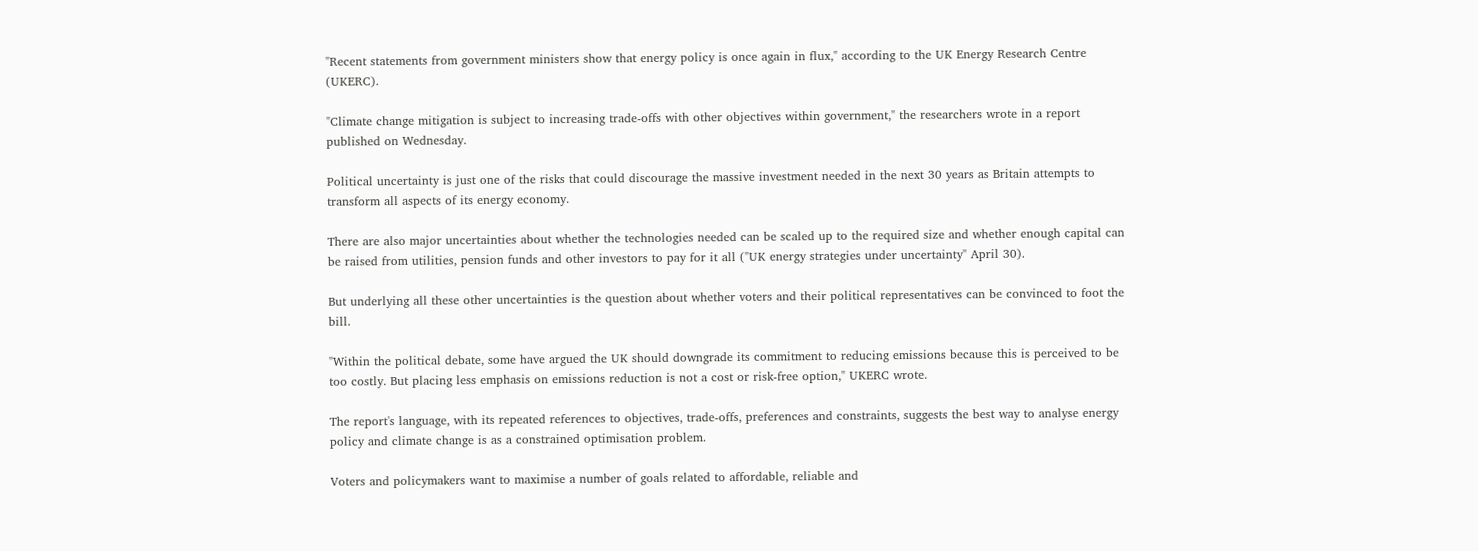"Recent statements from government ministers show that energy policy is once again in flux," according to the UK Energy Research Centre (UKERC).

"Climate change mitigation is subject to increasing trade-offs with other objectives within government," the researchers wrote in a report published on Wednesday.

Political uncertainty is just one of the risks that could discourage the massive investment needed in the next 30 years as Britain attempts to transform all aspects of its energy economy.

There are also major uncertainties about whether the technologies needed can be scaled up to the required size and whether enough capital can be raised from utilities, pension funds and other investors to pay for it all ("UK energy strategies under uncertainty" April 30).

But underlying all these other uncertainties is the question about whether voters and their political representatives can be convinced to foot the bill.

"Within the political debate, some have argued the UK should downgrade its commitment to reducing emissions because this is perceived to be too costly. But placing less emphasis on emissions reduction is not a cost or risk-free option," UKERC wrote.

The report's language, with its repeated references to objectives, trade-offs, preferences and constraints, suggests the best way to analyse energy policy and climate change is as a constrained optimisation problem.

Voters and policymakers want to maximise a number of goals related to affordable, reliable and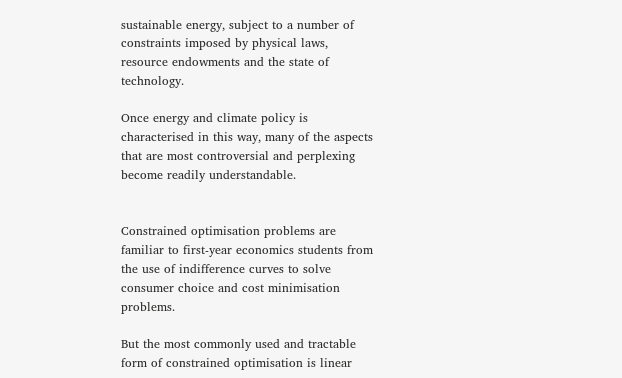sustainable energy, subject to a number of constraints imposed by physical laws, resource endowments and the state of technology.

Once energy and climate policy is characterised in this way, many of the aspects that are most controversial and perplexing become readily understandable.


Constrained optimisation problems are familiar to first-year economics students from the use of indifference curves to solve consumer choice and cost minimisation problems.

But the most commonly used and tractable form of constrained optimisation is linear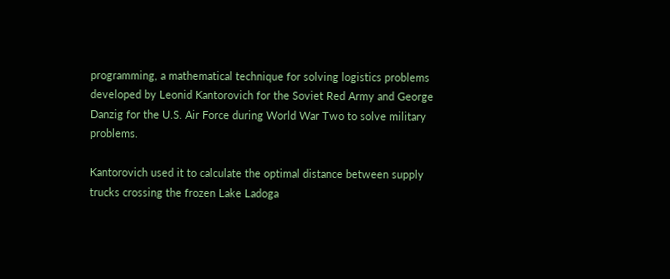programming, a mathematical technique for solving logistics problems developed by Leonid Kantorovich for the Soviet Red Army and George Danzig for the U.S. Air Force during World War Two to solve military problems.

Kantorovich used it to calculate the optimal distance between supply trucks crossing the frozen Lake Ladoga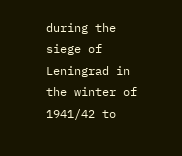during the siege of Leningrad in the winter of 1941/42 to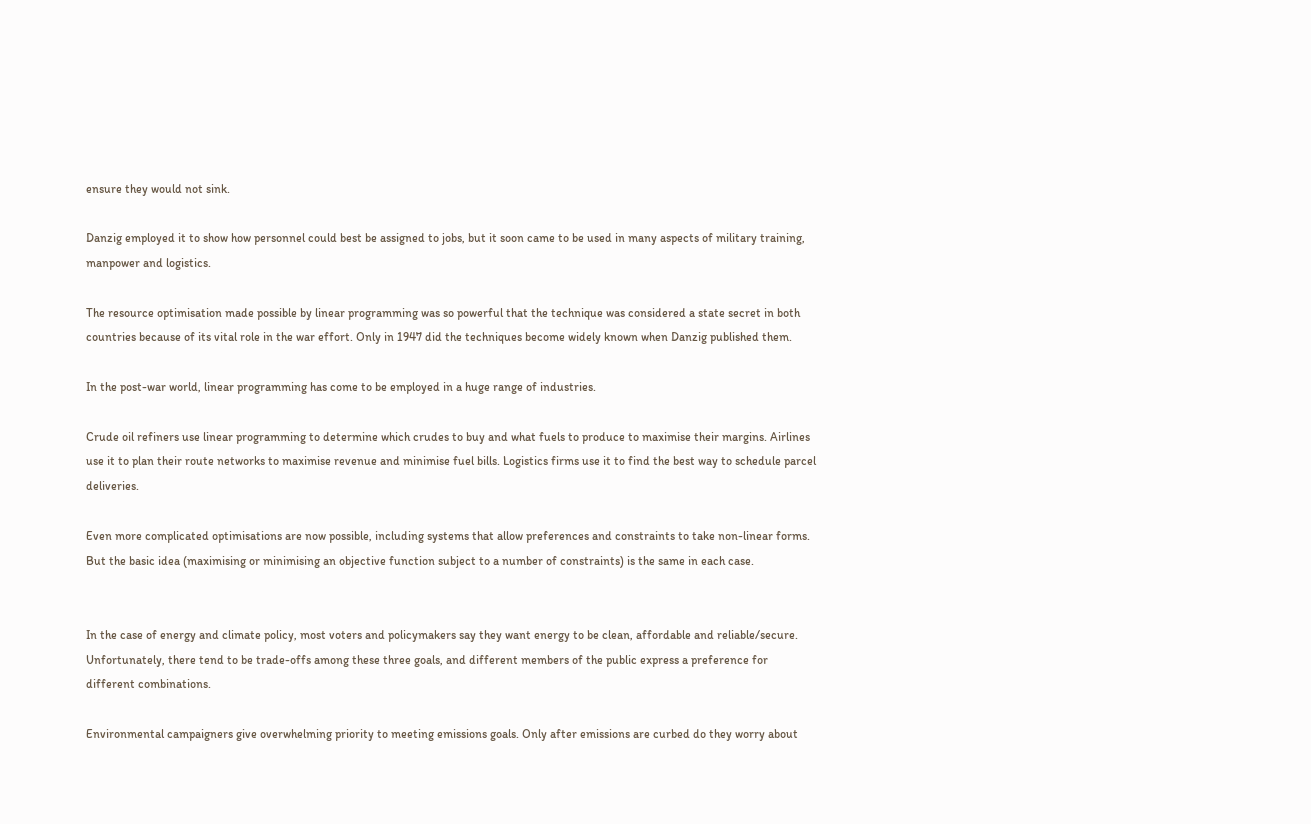ensure they would not sink.

Danzig employed it to show how personnel could best be assigned to jobs, but it soon came to be used in many aspects of military training, manpower and logistics.

The resource optimisation made possible by linear programming was so powerful that the technique was considered a state secret in both countries because of its vital role in the war effort. Only in 1947 did the techniques become widely known when Danzig published them.

In the post-war world, linear programming has come to be employed in a huge range of industries.

Crude oil refiners use linear programming to determine which crudes to buy and what fuels to produce to maximise their margins. Airlines use it to plan their route networks to maximise revenue and minimise fuel bills. Logistics firms use it to find the best way to schedule parcel deliveries.

Even more complicated optimisations are now possible, including systems that allow preferences and constraints to take non-linear forms. But the basic idea (maximising or minimising an objective function subject to a number of constraints) is the same in each case.


In the case of energy and climate policy, most voters and policymakers say they want energy to be clean, affordable and reliable/secure. Unfortunately, there tend to be trade-offs among these three goals, and different members of the public express a preference for different combinations.

Environmental campaigners give overwhelming priority to meeting emissions goals. Only after emissions are curbed do they worry about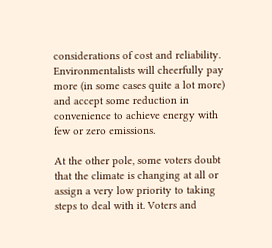considerations of cost and reliability. Environmentalists will cheerfully pay more (in some cases quite a lot more) and accept some reduction in convenience to achieve energy with few or zero emissions.

At the other pole, some voters doubt that the climate is changing at all or assign a very low priority to taking steps to deal with it. Voters and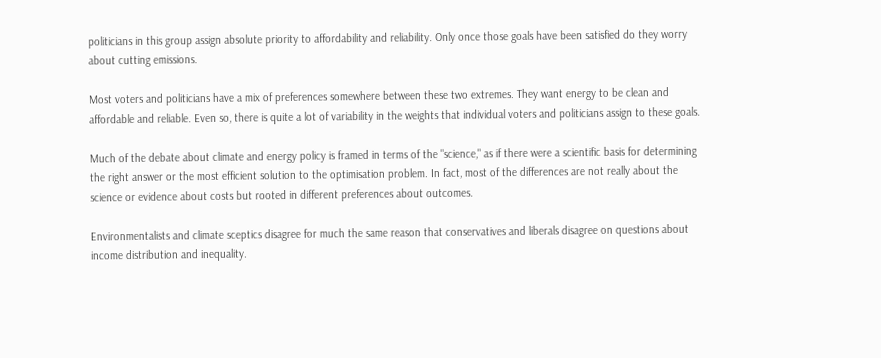politicians in this group assign absolute priority to affordability and reliability. Only once those goals have been satisfied do they worry about cutting emissions.

Most voters and politicians have a mix of preferences somewhere between these two extremes. They want energy to be clean and affordable and reliable. Even so, there is quite a lot of variability in the weights that individual voters and politicians assign to these goals.

Much of the debate about climate and energy policy is framed in terms of the "science," as if there were a scientific basis for determining the right answer or the most efficient solution to the optimisation problem. In fact, most of the differences are not really about the science or evidence about costs but rooted in different preferences about outcomes.

Environmentalists and climate sceptics disagree for much the same reason that conservatives and liberals disagree on questions about income distribution and inequality.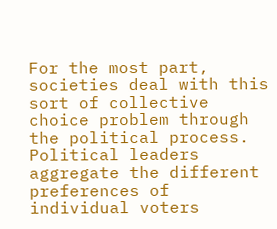For the most part, societies deal with this sort of collective choice problem through the political process. Political leaders aggregate the different preferences of individual voters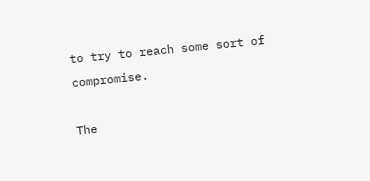to try to reach some sort of compromise.

The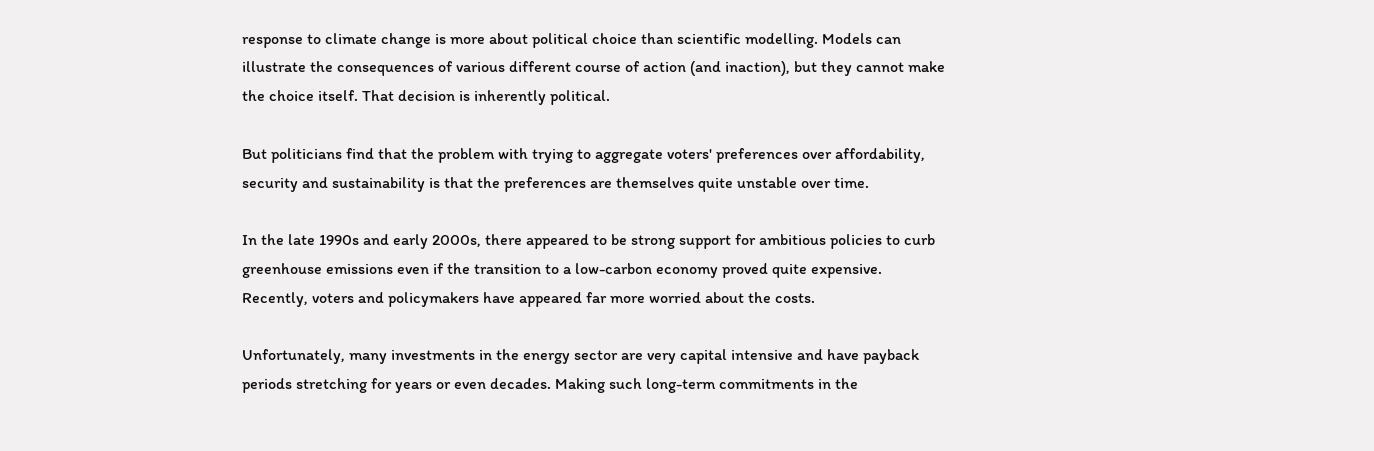response to climate change is more about political choice than scientific modelling. Models can illustrate the consequences of various different course of action (and inaction), but they cannot make the choice itself. That decision is inherently political.

But politicians find that the problem with trying to aggregate voters' preferences over affordability, security and sustainability is that the preferences are themselves quite unstable over time.

In the late 1990s and early 2000s, there appeared to be strong support for ambitious policies to curb greenhouse emissions even if the transition to a low-carbon economy proved quite expensive. Recently, voters and policymakers have appeared far more worried about the costs.

Unfortunately, many investments in the energy sector are very capital intensive and have payback periods stretching for years or even decades. Making such long-term commitments in the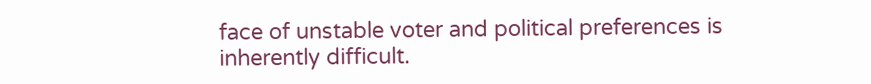face of unstable voter and political preferences is inherently difficult.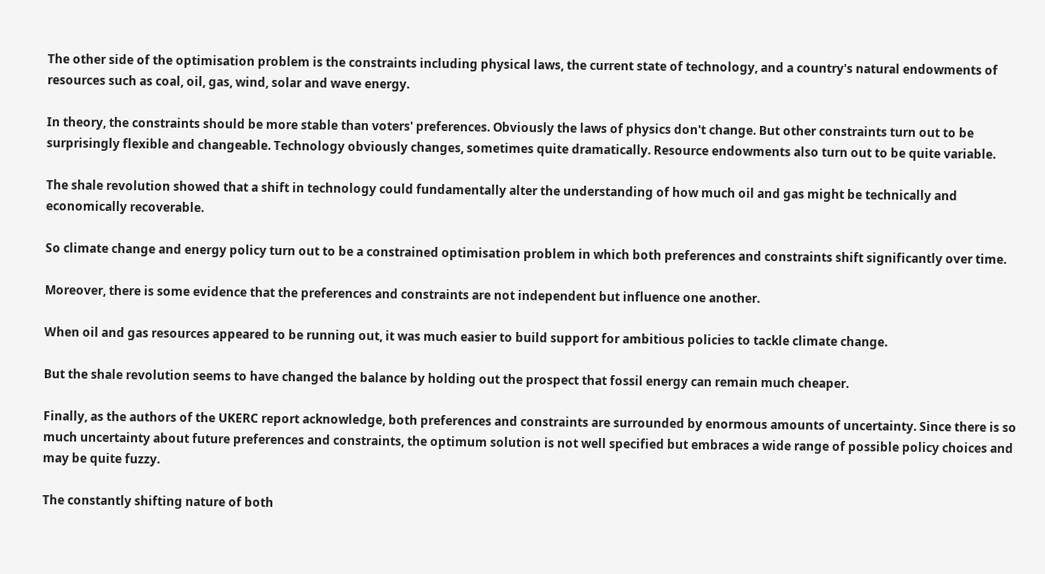The other side of the optimisation problem is the constraints including physical laws, the current state of technology, and a country's natural endowments of resources such as coal, oil, gas, wind, solar and wave energy.

In theory, the constraints should be more stable than voters' preferences. Obviously the laws of physics don't change. But other constraints turn out to be surprisingly flexible and changeable. Technology obviously changes, sometimes quite dramatically. Resource endowments also turn out to be quite variable.

The shale revolution showed that a shift in technology could fundamentally alter the understanding of how much oil and gas might be technically and economically recoverable.

So climate change and energy policy turn out to be a constrained optimisation problem in which both preferences and constraints shift significantly over time.

Moreover, there is some evidence that the preferences and constraints are not independent but influence one another.

When oil and gas resources appeared to be running out, it was much easier to build support for ambitious policies to tackle climate change.

But the shale revolution seems to have changed the balance by holding out the prospect that fossil energy can remain much cheaper.

Finally, as the authors of the UKERC report acknowledge, both preferences and constraints are surrounded by enormous amounts of uncertainty. Since there is so much uncertainty about future preferences and constraints, the optimum solution is not well specified but embraces a wide range of possible policy choices and may be quite fuzzy.

The constantly shifting nature of both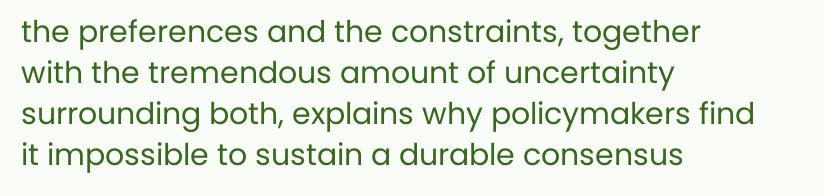the preferences and the constraints, together with the tremendous amount of uncertainty surrounding both, explains why policymakers find it impossible to sustain a durable consensus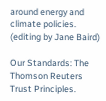around energy and climate policies. (editing by Jane Baird)

Our Standards: The Thomson Reuters Trust Principles.